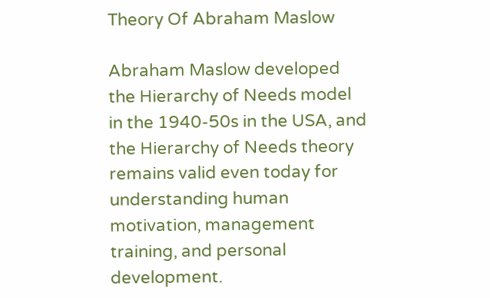Theory Of Abraham Maslow

Abraham Maslow developed the Hierarchy of Needs model in the 1940-50s in the USA, and the Hierarchy of Needs theory remains valid even today for understanding human motivation, management training, and personal development.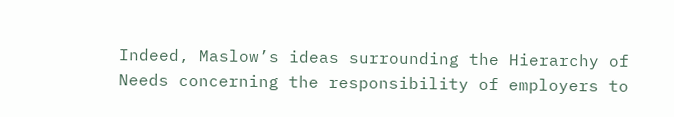Indeed, Maslow’s ideas surrounding the Hierarchy of Needs concerning the responsibility of employers to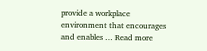provide a workplace environment that encourages and enables … Read more